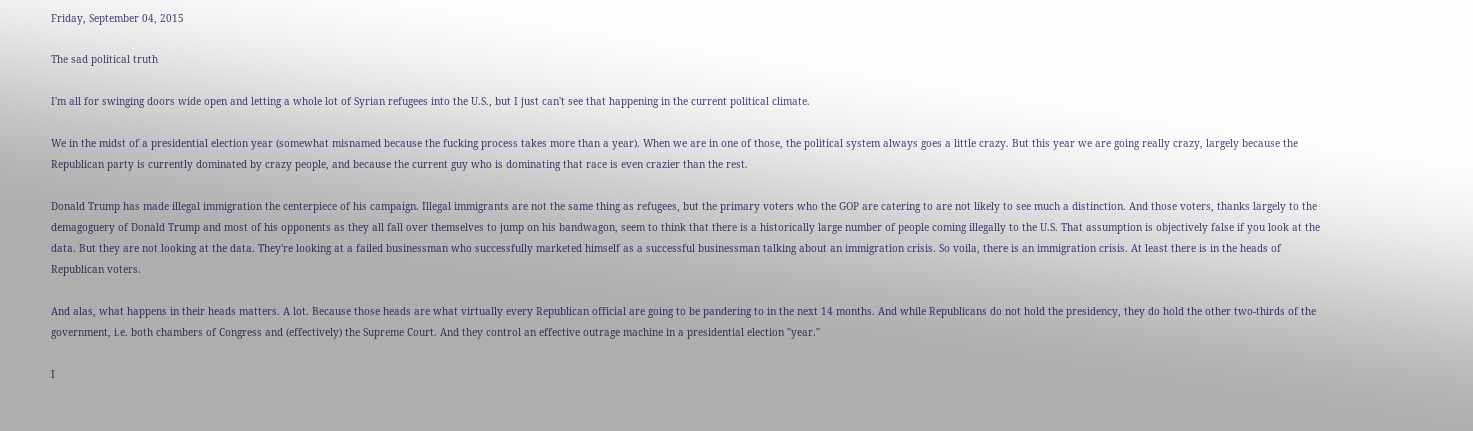Friday, September 04, 2015

The sad political truth

I'm all for swinging doors wide open and letting a whole lot of Syrian refugees into the U.S., but I just can't see that happening in the current political climate.

We in the midst of a presidential election year (somewhat misnamed because the fucking process takes more than a year). When we are in one of those, the political system always goes a little crazy. But this year we are going really crazy, largely because the Republican party is currently dominated by crazy people, and because the current guy who is dominating that race is even crazier than the rest.

Donald Trump has made illegal immigration the centerpiece of his campaign. Illegal immigrants are not the same thing as refugees, but the primary voters who the GOP are catering to are not likely to see much a distinction. And those voters, thanks largely to the demagoguery of Donald Trump and most of his opponents as they all fall over themselves to jump on his bandwagon, seem to think that there is a historically large number of people coming illegally to the U.S. That assumption is objectively false if you look at the data. But they are not looking at the data. They're looking at a failed businessman who successfully marketed himself as a successful businessman talking about an immigration crisis. So voila, there is an immigration crisis. At least there is in the heads of Republican voters.

And alas, what happens in their heads matters. A lot. Because those heads are what virtually every Republican official are going to be pandering to in the next 14 months. And while Republicans do not hold the presidency, they do hold the other two-thirds of the government, i.e. both chambers of Congress and (effectively) the Supreme Court. And they control an effective outrage machine in a presidential election "year."

I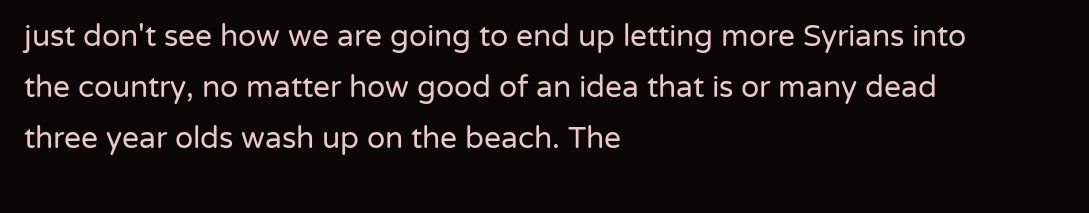just don't see how we are going to end up letting more Syrians into the country, no matter how good of an idea that is or many dead three year olds wash up on the beach. The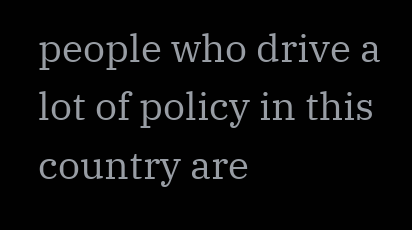people who drive a lot of policy in this country are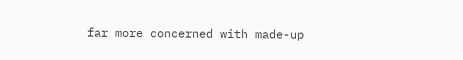far more concerned with made-up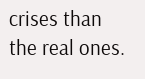crises than the real ones.